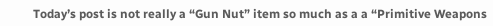Today’s post is not really a “Gun Nut” item so much as a a “Primitive Weapons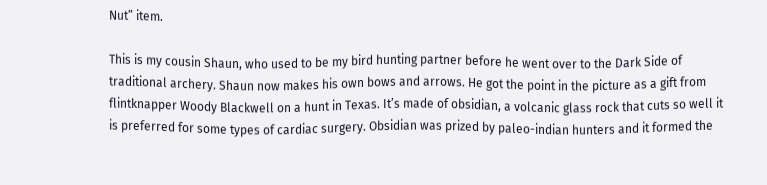Nut” item.

This is my cousin Shaun, who used to be my bird hunting partner before he went over to the Dark Side of traditional archery. Shaun now makes his own bows and arrows. He got the point in the picture as a gift from flintknapper Woody Blackwell on a hunt in Texas. It’s made of obsidian, a volcanic glass rock that cuts so well it is preferred for some types of cardiac surgery. Obsidian was prized by paleo-indian hunters and it formed the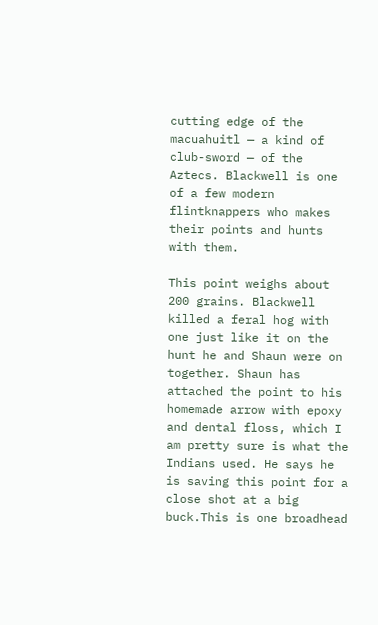cutting edge of the macuahuitl — a kind of club-sword — of the Aztecs. Blackwell is one of a few modern flintknappers who makes their points and hunts with them.

This point weighs about 200 grains. Blackwell killed a feral hog with one just like it on the hunt he and Shaun were on together. Shaun has attached the point to his homemade arrow with epoxy and dental floss, which I am pretty sure is what the Indians used. He says he is saving this point for a close shot at a big buck.This is one broadhead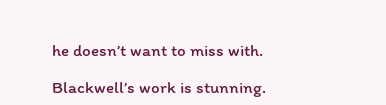he doesn’t want to miss with.

Blackwell’s work is stunning.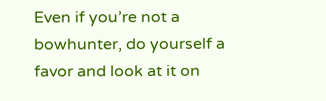Even if you’re not a bowhunter, do yourself a favor and look at it on